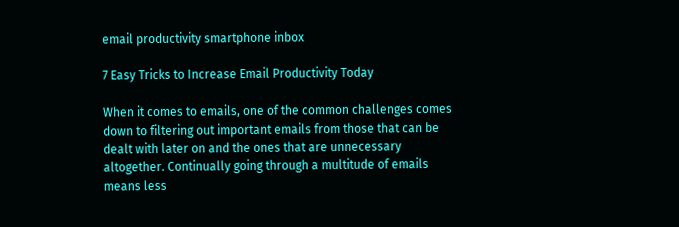email productivity smartphone inbox

7 Easy Tricks to Increase Email Productivity Today

When it comes to emails, one of the common challenges comes down to filtering out important emails from those that can be dealt with later on and the ones that are unnecessary altogether. Continually going through a multitude of emails means less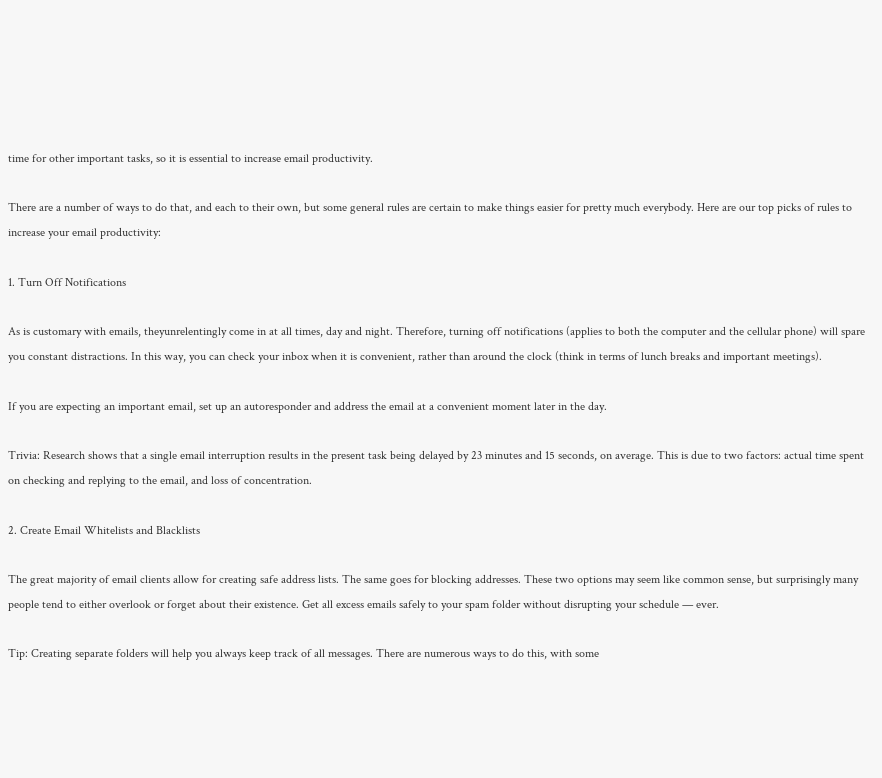time for other important tasks, so it is essential to increase email productivity.

There are a number of ways to do that, and each to their own, but some general rules are certain to make things easier for pretty much everybody. Here are our top picks of rules to increase your email productivity:

1. Turn Off Notifications

As is customary with emails, theyunrelentingly come in at all times, day and night. Therefore, turning off notifications (applies to both the computer and the cellular phone) will spare you constant distractions. In this way, you can check your inbox when it is convenient, rather than around the clock (think in terms of lunch breaks and important meetings).

If you are expecting an important email, set up an autoresponder and address the email at a convenient moment later in the day.

Trivia: Research shows that a single email interruption results in the present task being delayed by 23 minutes and 15 seconds, on average. This is due to two factors: actual time spent on checking and replying to the email, and loss of concentration.

2. Create Email Whitelists and Blacklists

The great majority of email clients allow for creating safe address lists. The same goes for blocking addresses. These two options may seem like common sense, but surprisingly many people tend to either overlook or forget about their existence. Get all excess emails safely to your spam folder without disrupting your schedule — ever.

Tip: Creating separate folders will help you always keep track of all messages. There are numerous ways to do this, with some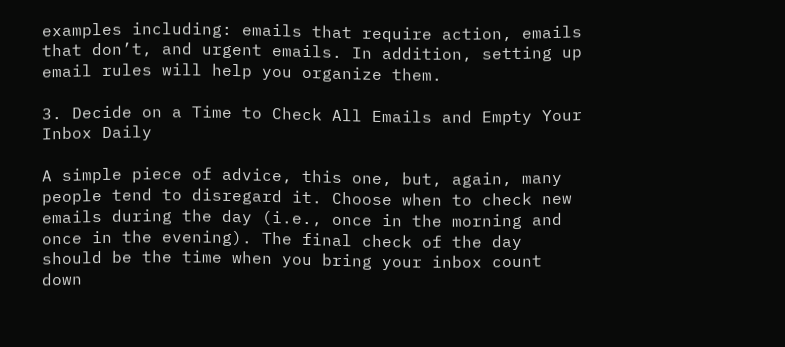examples including: emails that require action, emails that don’t, and urgent emails. In addition, setting up email rules will help you organize them.

3. Decide on a Time to Check All Emails and Empty Your Inbox Daily

A simple piece of advice, this one, but, again, many people tend to disregard it. Choose when to check new emails during the day (i.e., once in the morning and once in the evening). The final check of the day should be the time when you bring your inbox count down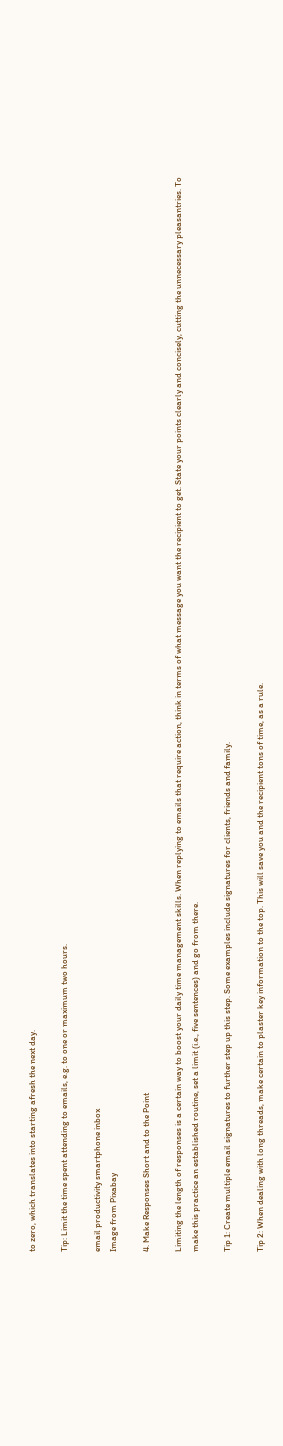to zero, which translates into starting afresh the next day.

Tip: Limit the time spent attending to emails, e.g. to one or maximum two hours.

email productivity smartphone inbox
Image from Pixabay

4. Make Responses Short and to the Point

Limiting the length of responses is a certain way to boost your daily time management skills. When replying to emails that require action, think in terms of what message you want the recipient to get. State your points clearly and concisely, cutting the unnecessary pleasantries. To make this practice an established routine, set a limit (i.e., five sentences) and go from there.

Tip 1: Create multiple email signatures to further step up this step. Some examples include signatures for clients, friends and family.

Tip 2: When dealing with long threads, make certain to plaster key information to the top. This will save you and the recipient tons of time, as a rule.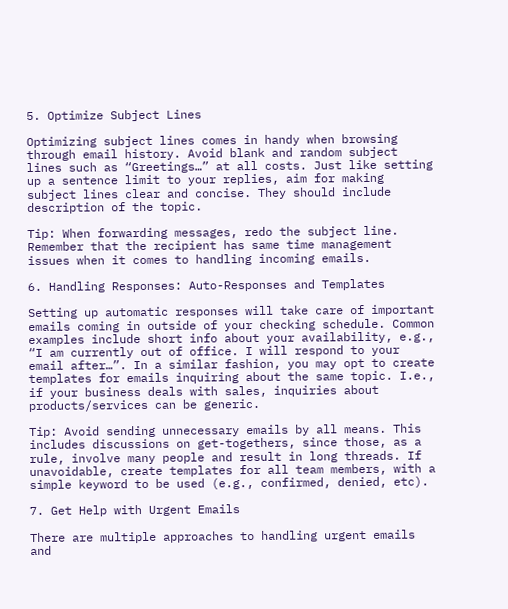5. Optimize Subject Lines

Optimizing subject lines comes in handy when browsing through email history. Avoid blank and random subject lines such as “Greetings…” at all costs. Just like setting up a sentence limit to your replies, aim for making subject lines clear and concise. They should include description of the topic.

Tip: When forwarding messages, redo the subject line. Remember that the recipient has same time management issues when it comes to handling incoming emails.

6. Handling Responses: Auto-Responses and Templates

Setting up automatic responses will take care of important emails coming in outside of your checking schedule. Common examples include short info about your availability, e.g., “I am currently out of office. I will respond to your email after…”. In a similar fashion, you may opt to create templates for emails inquiring about the same topic. I.e., if your business deals with sales, inquiries about products/services can be generic.

Tip: Avoid sending unnecessary emails by all means. This includes discussions on get-togethers, since those, as a rule, involve many people and result in long threads. If unavoidable, create templates for all team members, with a simple keyword to be used (e.g., confirmed, denied, etc).

7. Get Help with Urgent Emails

There are multiple approaches to handling urgent emails and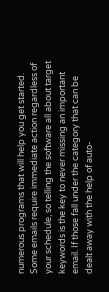numerous programs that will help you get started. Some emails require immediate action regardless of your schedule, so telling the software all about target keywords is the key to never missing an important email. If those fall under the category that can be dealt away with the help of auto-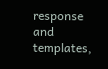response and templates,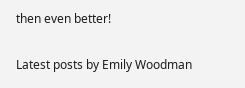then even better!

Latest posts by Emily Woodman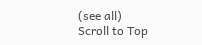(see all)
Scroll to Top